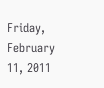Friday, February 11, 2011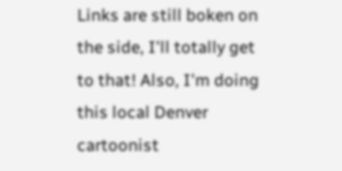Links are still boken on the side, I'll totally get to that! Also, I'm doing this local Denver cartoonist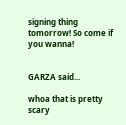signing thing tomorrow! So come if you wanna!


GARZA said...

whoa that is pretty scary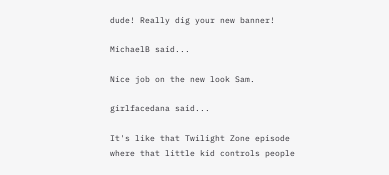dude! Really dig your new banner!

MichaelB said...

Nice job on the new look Sam.

girlfacedana said...

It's like that Twilight Zone episode where that little kid controls people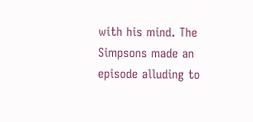with his mind. The Simpsons made an episode alluding to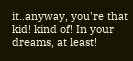it..anyway, you're that kid! kind of! In your dreams, at least!